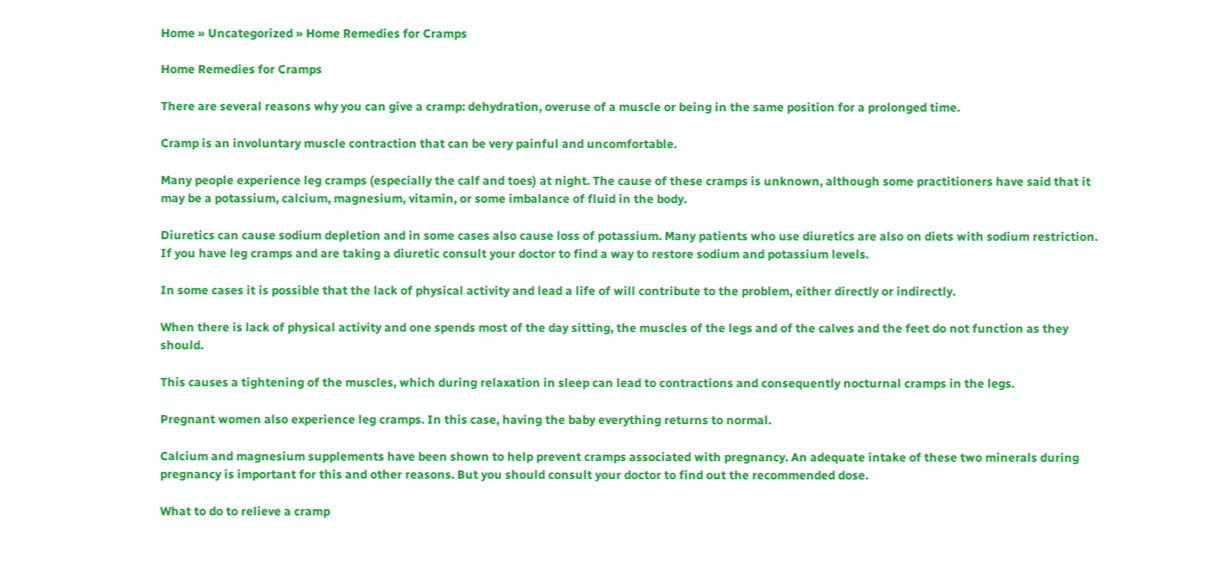Home » Uncategorized » Home Remedies for Cramps

Home Remedies for Cramps

There are several reasons why you can give a cramp: dehydration, overuse of a muscle or being in the same position for a prolonged time.

Cramp is an involuntary muscle contraction that can be very painful and uncomfortable.

Many people experience leg cramps (especially the calf and toes) at night. The cause of these cramps is unknown, although some practitioners have said that it may be a potassium, calcium, magnesium, vitamin, or some imbalance of fluid in the body.

Diuretics can cause sodium depletion and in some cases also cause loss of potassium. Many patients who use diuretics are also on diets with sodium restriction. If you have leg cramps and are taking a diuretic consult your doctor to find a way to restore sodium and potassium levels.

In some cases it is possible that the lack of physical activity and lead a life of will contribute to the problem, either directly or indirectly.

When there is lack of physical activity and one spends most of the day sitting, the muscles of the legs and of the calves and the feet do not function as they should.

This causes a tightening of the muscles, which during relaxation in sleep can lead to contractions and consequently nocturnal cramps in the legs.

Pregnant women also experience leg cramps. In this case, having the baby everything returns to normal.

Calcium and magnesium supplements have been shown to help prevent cramps associated with pregnancy. An adequate intake of these two minerals during pregnancy is important for this and other reasons. But you should consult your doctor to find out the recommended dose.

What to do to relieve a cramp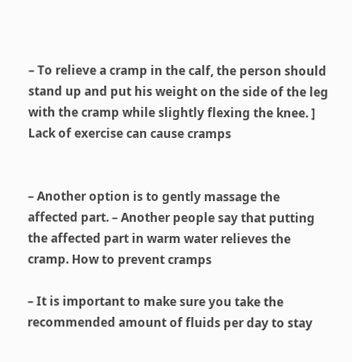– To relieve a cramp in the calf, the person should stand up and put his weight on the side of the leg with the cramp while slightly flexing the knee. ] Lack of exercise can cause cramps


– Another option is to gently massage the affected part. – Another people say that putting the affected part in warm water relieves the cramp. How to prevent cramps

– It is important to make sure you take the recommended amount of fluids per day to stay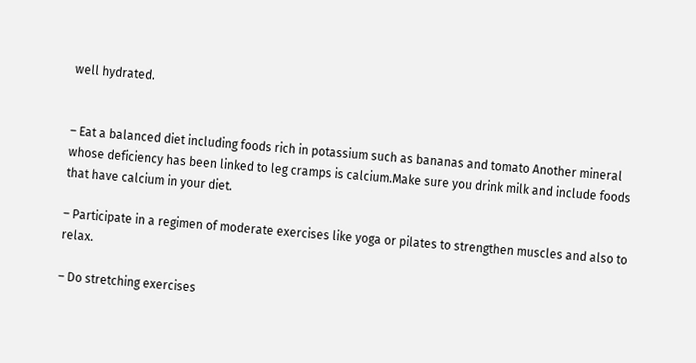well hydrated.


– Eat a balanced diet including foods rich in potassium such as bananas and tomato Another mineral whose deficiency has been linked to leg cramps is calcium.Make sure you drink milk and include foods that have calcium in your diet.

– Participate in a regimen of moderate exercises like yoga or pilates to strengthen muscles and also to relax.

– Do stretching exercises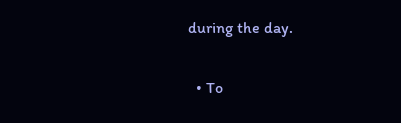during the day.

  • To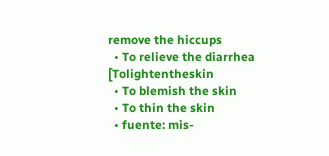remove the hiccups
  • To relieve the diarrhea [Tolightentheskin
  • To blemish the skin
  • To thin the skin
  • fuente: mis-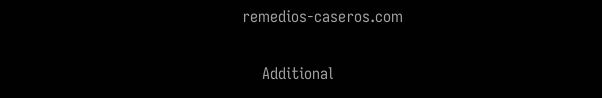remedios-caseros.com

    Additional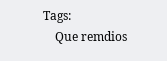Tags:
    Que remdios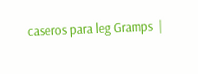caseros para leg Gramps  |